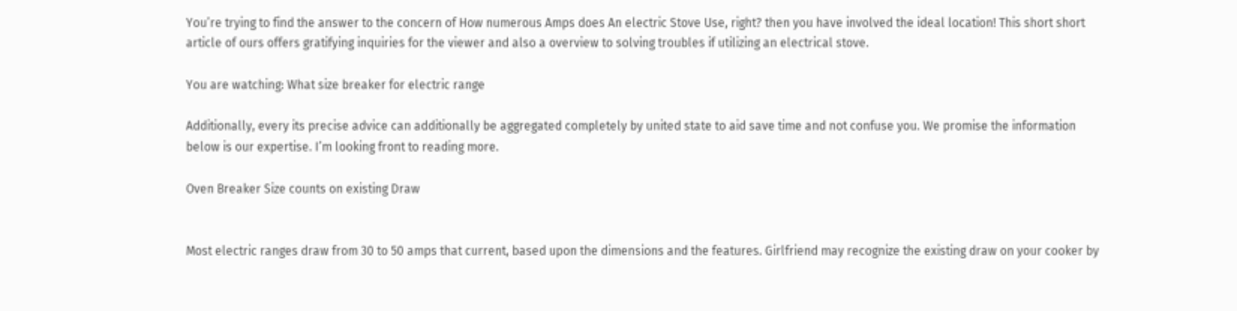You’re trying to find the answer to the concern of How numerous Amps does An electric Stove Use, right? then you have involved the ideal location! This short short article of ours offers gratifying inquiries for the viewer and also a overview to solving troubles if utilizing an electrical stove.

You are watching: What size breaker for electric range

Additionally, every its precise advice can additionally be aggregated completely by united state to aid save time and not confuse you. We promise the information below is our expertise. I’m looking front to reading more.

Oven Breaker Size counts on existing Draw


Most electric ranges draw from 30 to 50 amps that current, based upon the dimensions and the features. Girlfriend may recognize the existing draw on your cooker by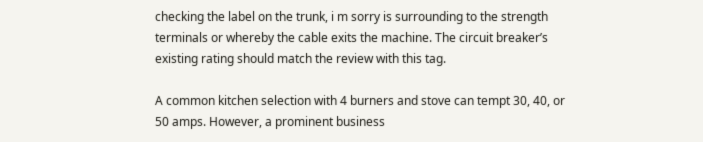checking the label on the trunk, i m sorry is surrounding to the strength terminals or whereby the cable exits the machine. The circuit breaker’s existing rating should match the review with this tag.

A common kitchen selection with 4 burners and stove can tempt 30, 40, or 50 amps. However, a prominent business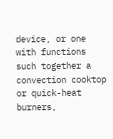device, or one with functions such together a convection cooktop or quick-heat burners,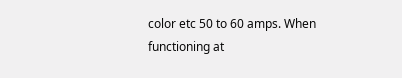color etc 50 to 60 amps. When functioning at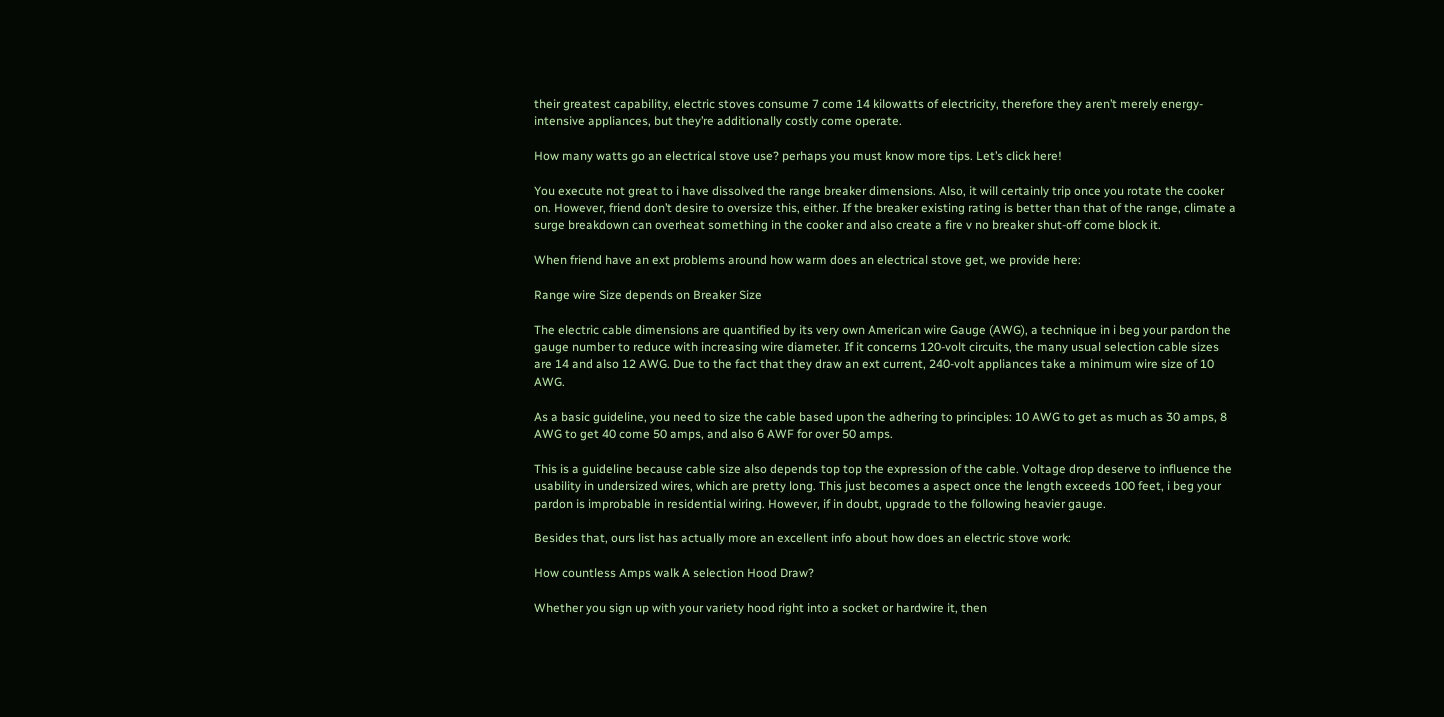their greatest capability, electric stoves consume 7 come 14 kilowatts of electricity, therefore they aren’t merely energy-intensive appliances, but they’re additionally costly come operate.

How many watts go an electrical stove use? perhaps you must know more tips. Let’s click here!

You execute not great to i have dissolved the range breaker dimensions. Also, it will certainly trip once you rotate the cooker on. However, friend don’t desire to oversize this, either. If the breaker existing rating is better than that of the range, climate a surge breakdown can overheat something in the cooker and also create a fire v no breaker shut-off come block it.

When friend have an ext problems around how warm does an electrical stove get, we provide here:

Range wire Size depends on Breaker Size

The electric cable dimensions are quantified by its very own American wire Gauge (AWG), a technique in i beg your pardon the gauge number to reduce with increasing wire diameter. If it concerns 120-volt circuits, the many usual selection cable sizes are 14 and also 12 AWG. Due to the fact that they draw an ext current, 240-volt appliances take a minimum wire size of 10 AWG.

As a basic guideline, you need to size the cable based upon the adhering to principles: 10 AWG to get as much as 30 amps, 8 AWG to get 40 come 50 amps, and also 6 AWF for over 50 amps.

This is a guideline because cable size also depends top top the expression of the cable. Voltage drop deserve to influence the usability in undersized wires, which are pretty long. This just becomes a aspect once the length exceeds 100 feet, i beg your pardon is improbable in residential wiring. However, if in doubt, upgrade to the following heavier gauge.

Besides that, ours list has actually more an excellent info about how does an electric stove work:

How countless Amps walk A selection Hood Draw?

Whether you sign up with your variety hood right into a socket or hardwire it, then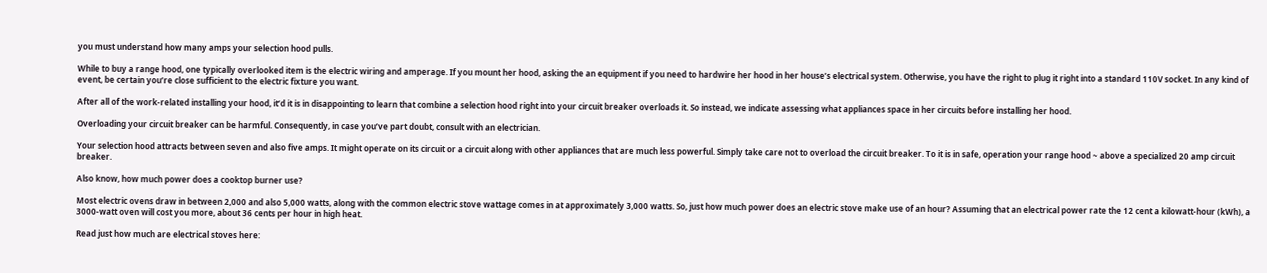you must understand how many amps your selection hood pulls.

While to buy a range hood, one typically overlooked item is the electric wiring and amperage. If you mount her hood, asking the an equipment if you need to hardwire her hood in her house’s electrical system. Otherwise, you have the right to plug it right into a standard 110V socket. In any kind of event, be certain you’re close sufficient to the electric fixture you want.

After all of the work-related installing your hood, it’d it is in disappointing to learn that combine a selection hood right into your circuit breaker overloads it. So instead, we indicate assessing what appliances space in her circuits before installing her hood.

Overloading your circuit breaker can be harmful. Consequently, in case you’ve part doubt, consult with an electrician.

Your selection hood attracts between seven and also five amps. It might operate on its circuit or a circuit along with other appliances that are much less powerful. Simply take care not to overload the circuit breaker. To it is in safe, operation your range hood ~ above a specialized 20 amp circuit breaker.

Also know, how much power does a cooktop burner use?

Most electric ovens draw in between 2,000 and also 5,000 watts, along with the common electric stove wattage comes in at approximately 3,000 watts. So, just how much power does an electric stove make use of an hour? Assuming that an electrical power rate the 12 cent a kilowatt-hour (kWh), a 3000-watt oven will cost you more, about 36 cents per hour in high heat.

Read just how much are electrical stoves here: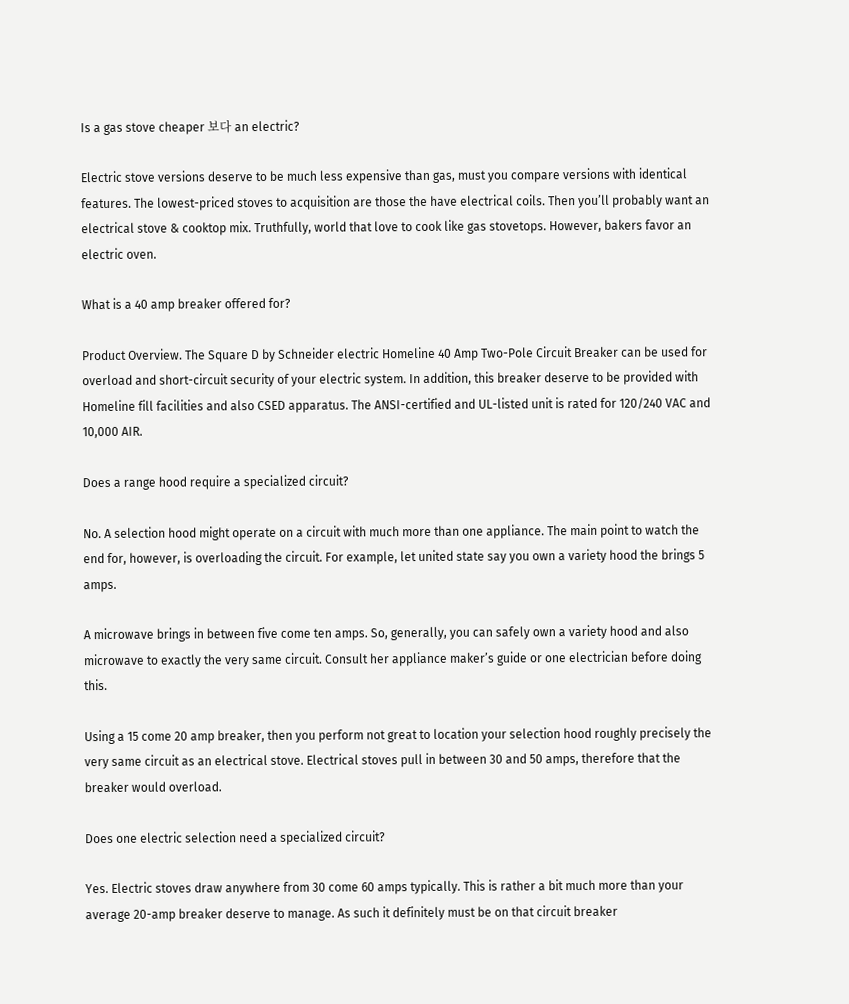Is a gas stove cheaper 보다 an electric?

Electric stove versions deserve to be much less expensive than gas, must you compare versions with identical features. The lowest-priced stoves to acquisition are those the have electrical coils. Then you’ll probably want an electrical stove & cooktop mix. Truthfully, world that love to cook like gas stovetops. However, bakers favor an electric oven.

What is a 40 amp breaker offered for?

Product Overview. The Square D by Schneider electric Homeline 40 Amp Two-Pole Circuit Breaker can be used for overload and short-circuit security of your electric system. In addition, this breaker deserve to be provided with Homeline fill facilities and also CSED apparatus. The ANSI-certified and UL-listed unit is rated for 120/240 VAC and 10,000 AIR.

Does a range hood require a specialized circuit?

No. A selection hood might operate on a circuit with much more than one appliance. The main point to watch the end for, however, is overloading the circuit. For example, let united state say you own a variety hood the brings 5 amps.

A microwave brings in between five come ten amps. So, generally, you can safely own a variety hood and also microwave to exactly the very same circuit. Consult her appliance maker’s guide or one electrician before doing this.

Using a 15 come 20 amp breaker, then you perform not great to location your selection hood roughly precisely the very same circuit as an electrical stove. Electrical stoves pull in between 30 and 50 amps, therefore that the breaker would overload.

Does one electric selection need a specialized circuit?

Yes. Electric stoves draw anywhere from 30 come 60 amps typically. This is rather a bit much more than your average 20-amp breaker deserve to manage. As such it definitely must be on that circuit breaker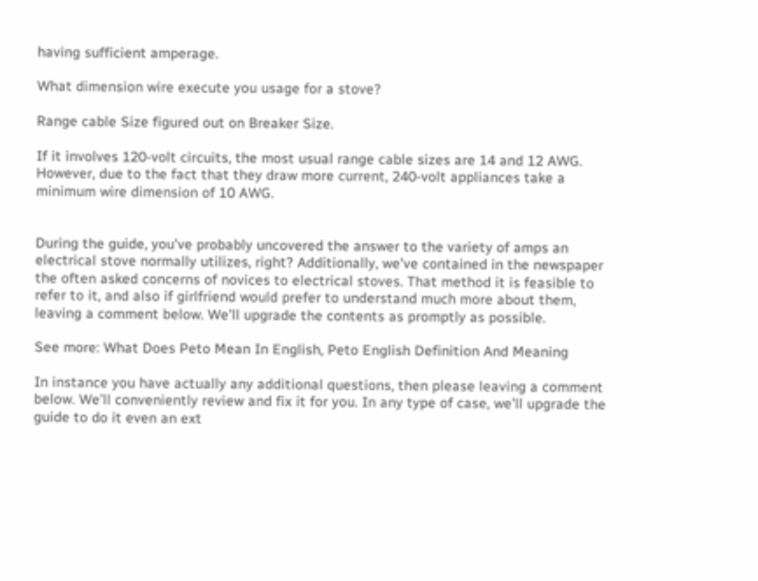having sufficient amperage.

What dimension wire execute you usage for a stove?

Range cable Size figured out on Breaker Size.

If it involves 120-volt circuits, the most usual range cable sizes are 14 and 12 AWG. However, due to the fact that they draw more current, 240-volt appliances take a minimum wire dimension of 10 AWG.


During the guide, you’ve probably uncovered the answer to the variety of amps an electrical stove normally utilizes, right? Additionally, we’ve contained in the newspaper the often asked concerns of novices to electrical stoves. That method it is feasible to refer to it, and also if girlfriend would prefer to understand much more about them, leaving a comment below. We’ll upgrade the contents as promptly as possible.

See more: What Does Peto Mean In English, Peto English Definition And Meaning

In instance you have actually any additional questions, then please leaving a comment below. We’ll conveniently review and fix it for you. In any type of case, we’ll upgrade the guide to do it even an ext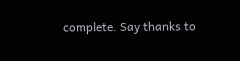complete. Say thanks to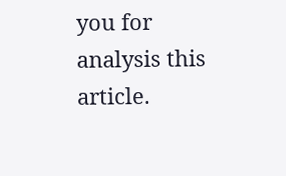you for analysis this article.